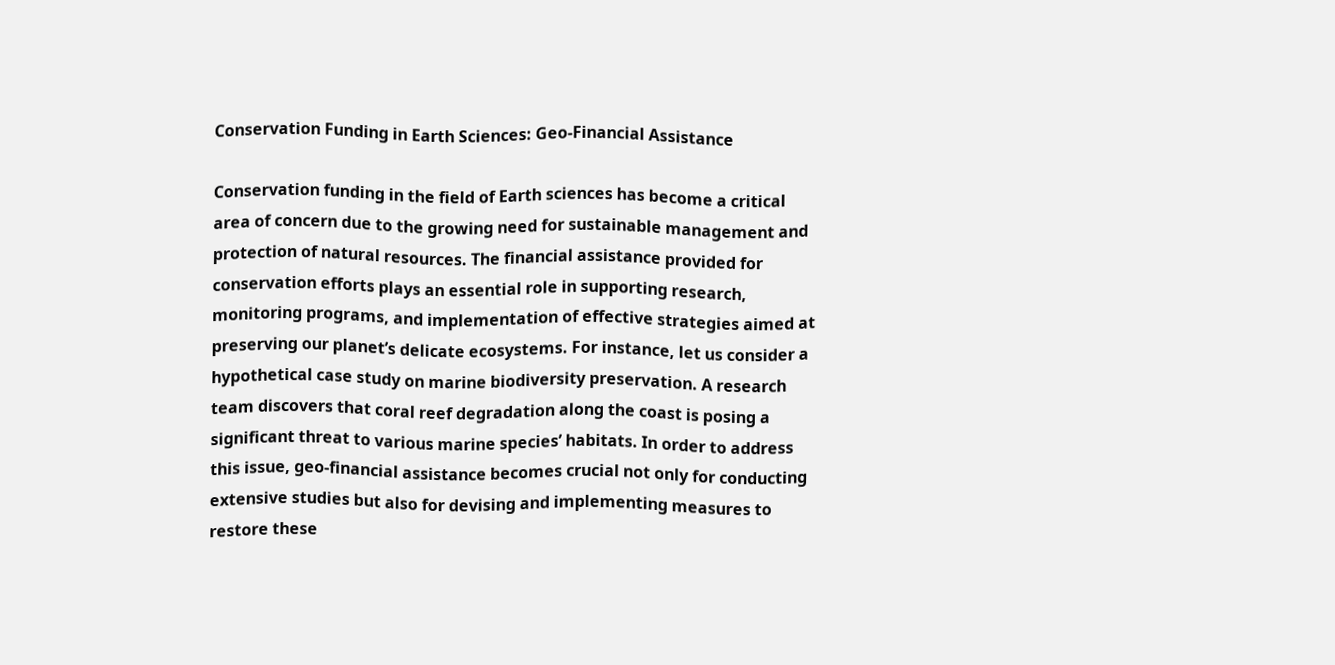Conservation Funding in Earth Sciences: Geo-Financial Assistance

Conservation funding in the field of Earth sciences has become a critical area of concern due to the growing need for sustainable management and protection of natural resources. The financial assistance provided for conservation efforts plays an essential role in supporting research, monitoring programs, and implementation of effective strategies aimed at preserving our planet’s delicate ecosystems. For instance, let us consider a hypothetical case study on marine biodiversity preservation. A research team discovers that coral reef degradation along the coast is posing a significant threat to various marine species’ habitats. In order to address this issue, geo-financial assistance becomes crucial not only for conducting extensive studies but also for devising and implementing measures to restore these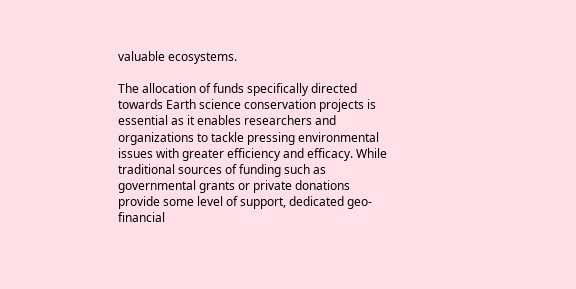valuable ecosystems.

The allocation of funds specifically directed towards Earth science conservation projects is essential as it enables researchers and organizations to tackle pressing environmental issues with greater efficiency and efficacy. While traditional sources of funding such as governmental grants or private donations provide some level of support, dedicated geo-financial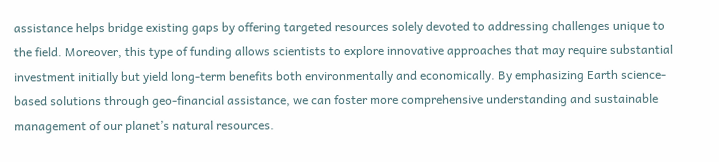assistance helps bridge existing gaps by offering targeted resources solely devoted to addressing challenges unique to the field. Moreover, this type of funding allows scientists to explore innovative approaches that may require substantial investment initially but yield long-term benefits both environmentally and economically. By emphasizing Earth science-based solutions through geo-financial assistance, we can foster more comprehensive understanding and sustainable management of our planet’s natural resources.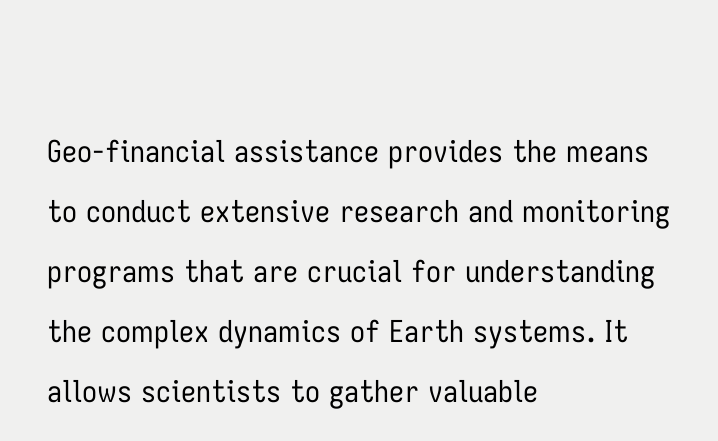Geo-financial assistance provides the means to conduct extensive research and monitoring programs that are crucial for understanding the complex dynamics of Earth systems. It allows scientists to gather valuable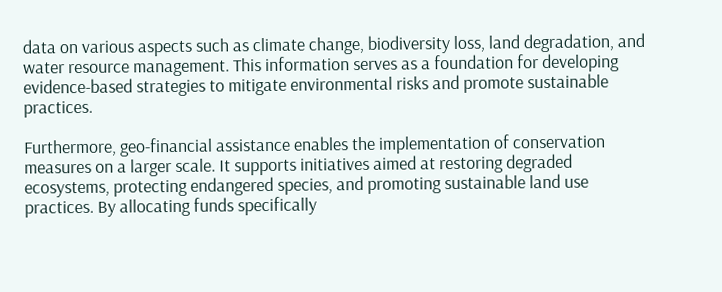data on various aspects such as climate change, biodiversity loss, land degradation, and water resource management. This information serves as a foundation for developing evidence-based strategies to mitigate environmental risks and promote sustainable practices.

Furthermore, geo-financial assistance enables the implementation of conservation measures on a larger scale. It supports initiatives aimed at restoring degraded ecosystems, protecting endangered species, and promoting sustainable land use practices. By allocating funds specifically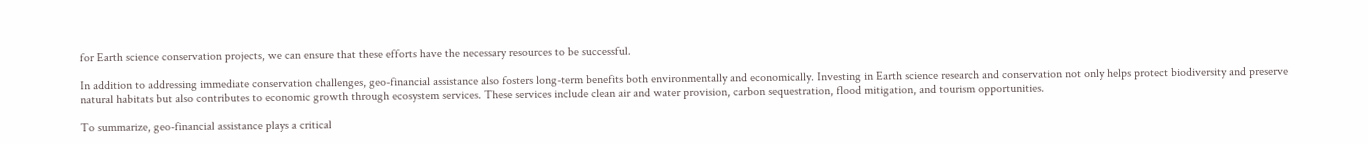for Earth science conservation projects, we can ensure that these efforts have the necessary resources to be successful.

In addition to addressing immediate conservation challenges, geo-financial assistance also fosters long-term benefits both environmentally and economically. Investing in Earth science research and conservation not only helps protect biodiversity and preserve natural habitats but also contributes to economic growth through ecosystem services. These services include clean air and water provision, carbon sequestration, flood mitigation, and tourism opportunities.

To summarize, geo-financial assistance plays a critical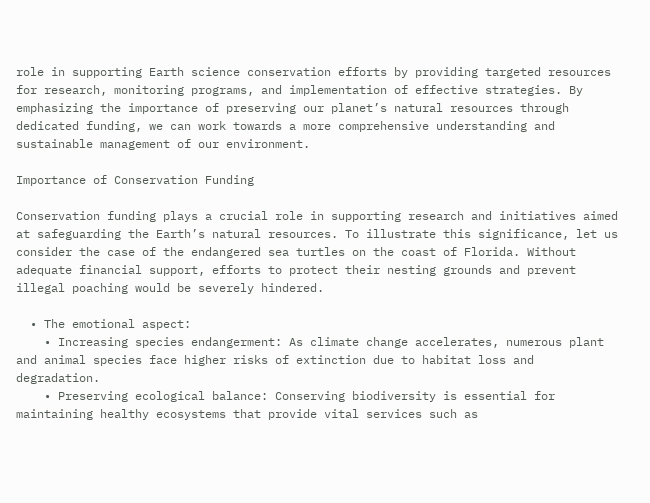role in supporting Earth science conservation efforts by providing targeted resources for research, monitoring programs, and implementation of effective strategies. By emphasizing the importance of preserving our planet’s natural resources through dedicated funding, we can work towards a more comprehensive understanding and sustainable management of our environment.

Importance of Conservation Funding

Conservation funding plays a crucial role in supporting research and initiatives aimed at safeguarding the Earth’s natural resources. To illustrate this significance, let us consider the case of the endangered sea turtles on the coast of Florida. Without adequate financial support, efforts to protect their nesting grounds and prevent illegal poaching would be severely hindered.

  • The emotional aspect:
    • Increasing species endangerment: As climate change accelerates, numerous plant and animal species face higher risks of extinction due to habitat loss and degradation.
    • Preserving ecological balance: Conserving biodiversity is essential for maintaining healthy ecosystems that provide vital services such as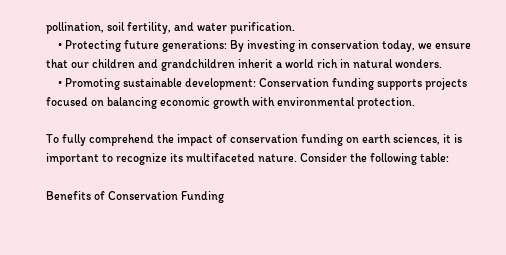pollination, soil fertility, and water purification.
    • Protecting future generations: By investing in conservation today, we ensure that our children and grandchildren inherit a world rich in natural wonders.
    • Promoting sustainable development: Conservation funding supports projects focused on balancing economic growth with environmental protection.

To fully comprehend the impact of conservation funding on earth sciences, it is important to recognize its multifaceted nature. Consider the following table:

Benefits of Conservation Funding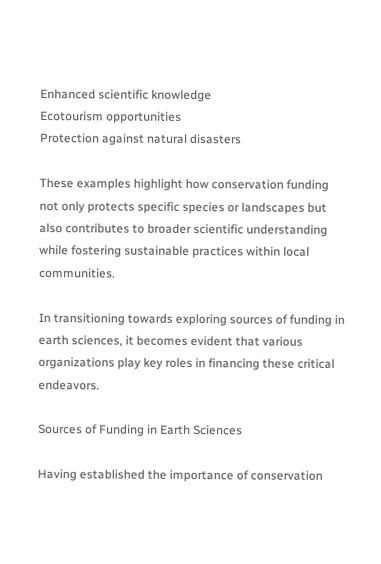Enhanced scientific knowledge
Ecotourism opportunities
Protection against natural disasters

These examples highlight how conservation funding not only protects specific species or landscapes but also contributes to broader scientific understanding while fostering sustainable practices within local communities.

In transitioning towards exploring sources of funding in earth sciences, it becomes evident that various organizations play key roles in financing these critical endeavors.

Sources of Funding in Earth Sciences

Having established the importance of conservation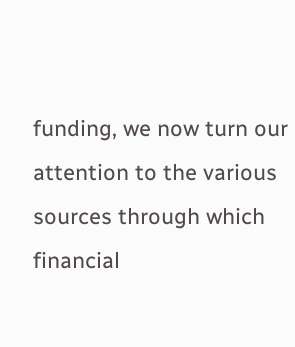funding, we now turn our attention to the various sources through which financial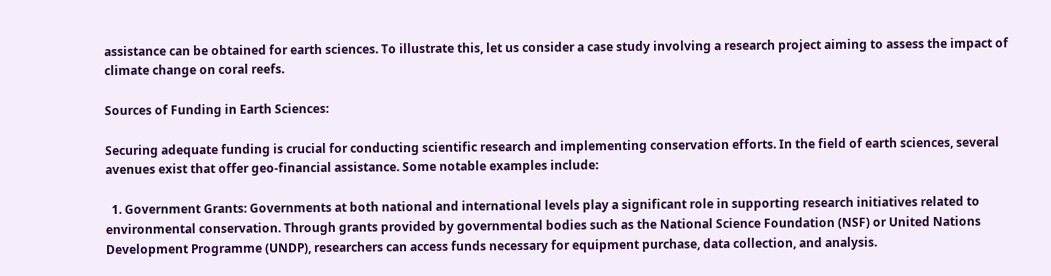assistance can be obtained for earth sciences. To illustrate this, let us consider a case study involving a research project aiming to assess the impact of climate change on coral reefs.

Sources of Funding in Earth Sciences:

Securing adequate funding is crucial for conducting scientific research and implementing conservation efforts. In the field of earth sciences, several avenues exist that offer geo-financial assistance. Some notable examples include:

  1. Government Grants: Governments at both national and international levels play a significant role in supporting research initiatives related to environmental conservation. Through grants provided by governmental bodies such as the National Science Foundation (NSF) or United Nations Development Programme (UNDP), researchers can access funds necessary for equipment purchase, data collection, and analysis.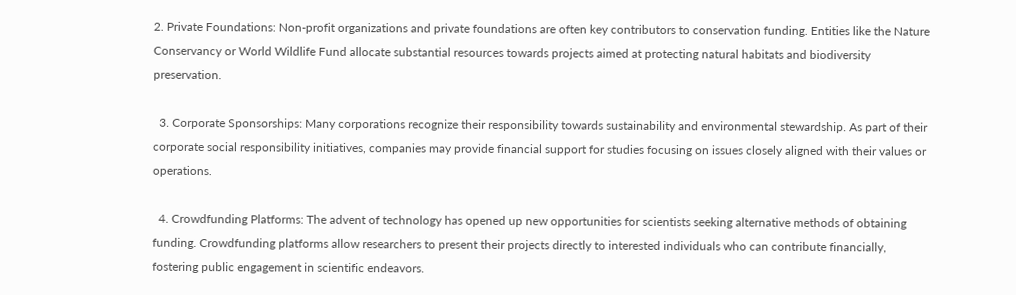2. Private Foundations: Non-profit organizations and private foundations are often key contributors to conservation funding. Entities like the Nature Conservancy or World Wildlife Fund allocate substantial resources towards projects aimed at protecting natural habitats and biodiversity preservation.

  3. Corporate Sponsorships: Many corporations recognize their responsibility towards sustainability and environmental stewardship. As part of their corporate social responsibility initiatives, companies may provide financial support for studies focusing on issues closely aligned with their values or operations.

  4. Crowdfunding Platforms: The advent of technology has opened up new opportunities for scientists seeking alternative methods of obtaining funding. Crowdfunding platforms allow researchers to present their projects directly to interested individuals who can contribute financially, fostering public engagement in scientific endeavors.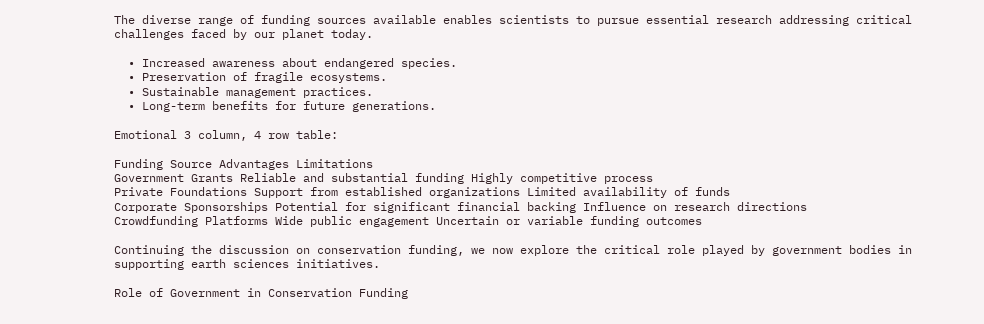The diverse range of funding sources available enables scientists to pursue essential research addressing critical challenges faced by our planet today.

  • Increased awareness about endangered species.
  • Preservation of fragile ecosystems.
  • Sustainable management practices.
  • Long-term benefits for future generations.

Emotional 3 column, 4 row table:

Funding Source Advantages Limitations
Government Grants Reliable and substantial funding Highly competitive process
Private Foundations Support from established organizations Limited availability of funds
Corporate Sponsorships Potential for significant financial backing Influence on research directions
Crowdfunding Platforms Wide public engagement Uncertain or variable funding outcomes

Continuing the discussion on conservation funding, we now explore the critical role played by government bodies in supporting earth sciences initiatives.

Role of Government in Conservation Funding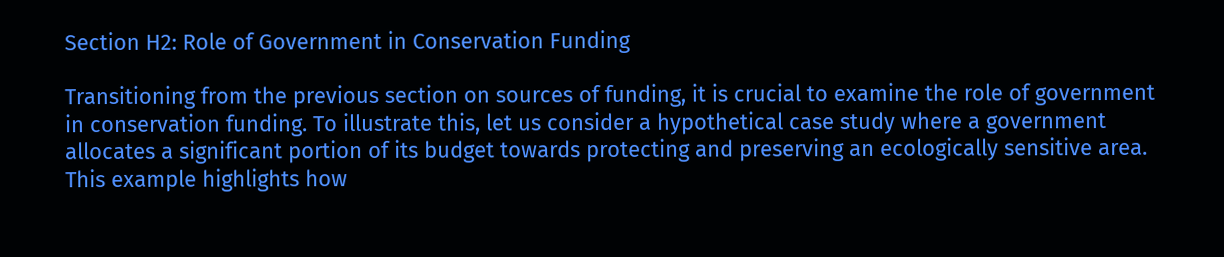Section H2: Role of Government in Conservation Funding

Transitioning from the previous section on sources of funding, it is crucial to examine the role of government in conservation funding. To illustrate this, let us consider a hypothetical case study where a government allocates a significant portion of its budget towards protecting and preserving an ecologically sensitive area. This example highlights how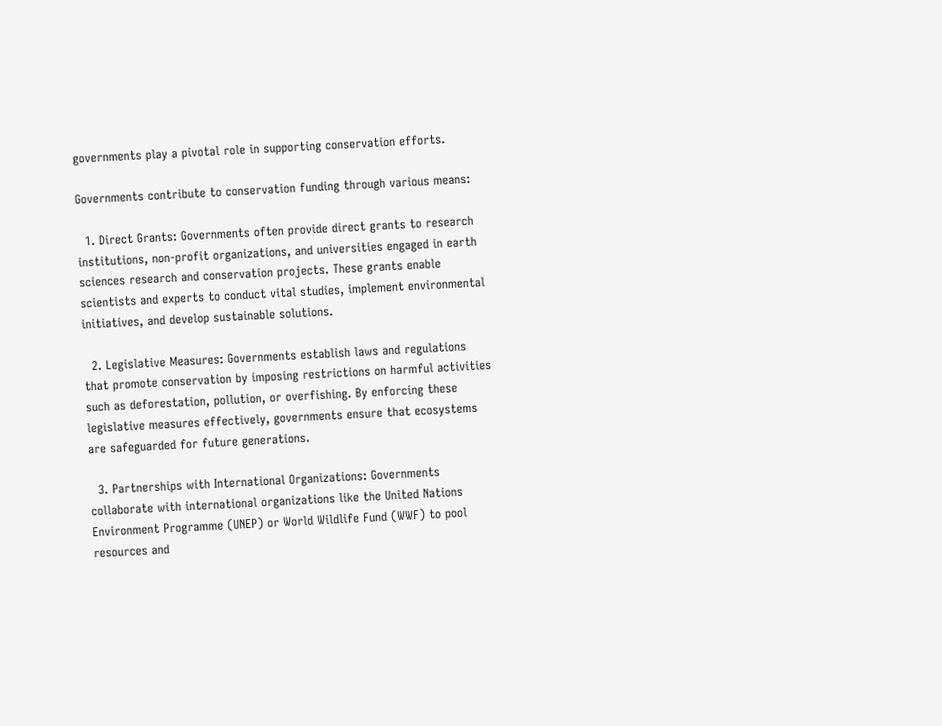governments play a pivotal role in supporting conservation efforts.

Governments contribute to conservation funding through various means:

  1. Direct Grants: Governments often provide direct grants to research institutions, non-profit organizations, and universities engaged in earth sciences research and conservation projects. These grants enable scientists and experts to conduct vital studies, implement environmental initiatives, and develop sustainable solutions.

  2. Legislative Measures: Governments establish laws and regulations that promote conservation by imposing restrictions on harmful activities such as deforestation, pollution, or overfishing. By enforcing these legislative measures effectively, governments ensure that ecosystems are safeguarded for future generations.

  3. Partnerships with International Organizations: Governments collaborate with international organizations like the United Nations Environment Programme (UNEP) or World Wildlife Fund (WWF) to pool resources and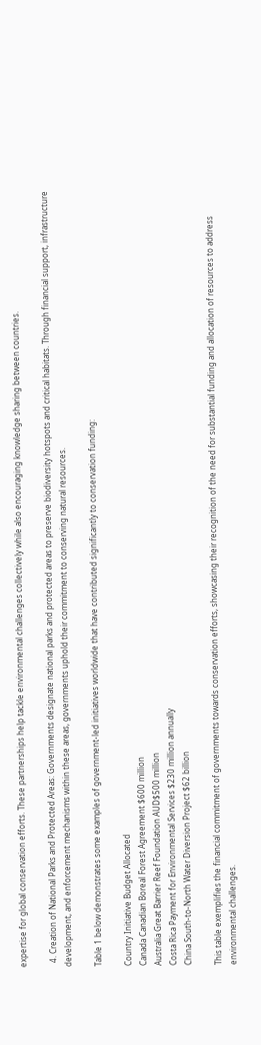expertise for global conservation efforts. These partnerships help tackle environmental challenges collectively while also encouraging knowledge sharing between countries.

  4. Creation of National Parks and Protected Areas: Governments designate national parks and protected areas to preserve biodiversity hotspots and critical habitats. Through financial support, infrastructure development, and enforcement mechanisms within these areas, governments uphold their commitment to conserving natural resources.

Table 1 below demonstrates some examples of government-led initiatives worldwide that have contributed significantly to conservation funding:

Country Initiative Budget Allocated
Canada Canadian Boreal Forest Agreement $600 million
Australia Great Barrier Reef Foundation AUD$500 million
Costa Rica Payment for Environmental Services $230 million annually
China South-to-North Water Diversion Project $62 billion

This table exemplifies the financial commitment of governments towards conservation efforts, showcasing their recognition of the need for substantial funding and allocation of resources to address environmental challenges.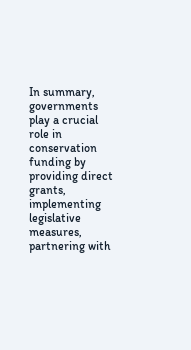In summary, governments play a crucial role in conservation funding by providing direct grants, implementing legislative measures, partnering with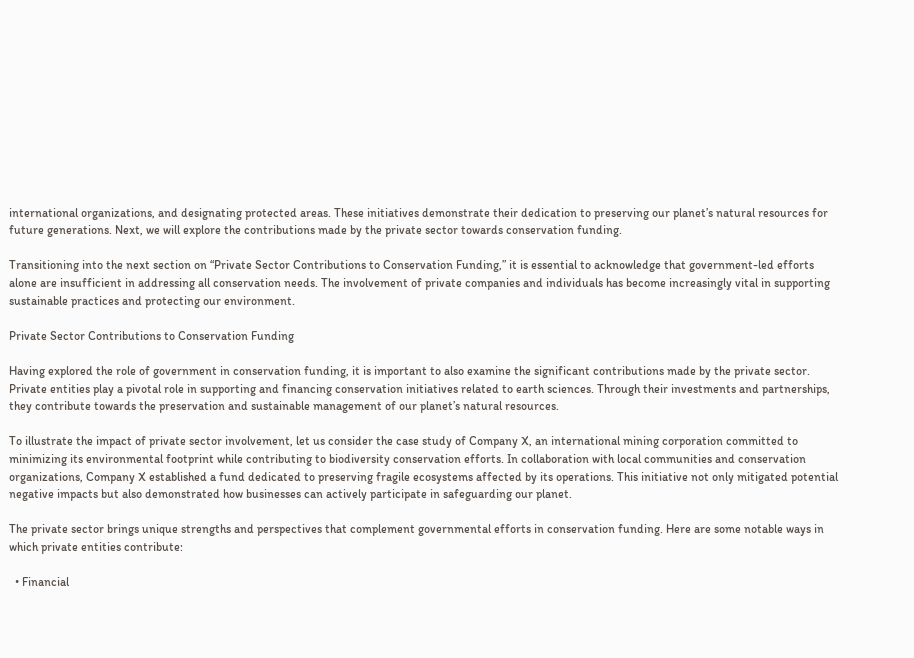international organizations, and designating protected areas. These initiatives demonstrate their dedication to preserving our planet’s natural resources for future generations. Next, we will explore the contributions made by the private sector towards conservation funding.

Transitioning into the next section on “Private Sector Contributions to Conservation Funding,” it is essential to acknowledge that government-led efforts alone are insufficient in addressing all conservation needs. The involvement of private companies and individuals has become increasingly vital in supporting sustainable practices and protecting our environment.

Private Sector Contributions to Conservation Funding

Having explored the role of government in conservation funding, it is important to also examine the significant contributions made by the private sector. Private entities play a pivotal role in supporting and financing conservation initiatives related to earth sciences. Through their investments and partnerships, they contribute towards the preservation and sustainable management of our planet’s natural resources.

To illustrate the impact of private sector involvement, let us consider the case study of Company X, an international mining corporation committed to minimizing its environmental footprint while contributing to biodiversity conservation efforts. In collaboration with local communities and conservation organizations, Company X established a fund dedicated to preserving fragile ecosystems affected by its operations. This initiative not only mitigated potential negative impacts but also demonstrated how businesses can actively participate in safeguarding our planet.

The private sector brings unique strengths and perspectives that complement governmental efforts in conservation funding. Here are some notable ways in which private entities contribute:

  • Financial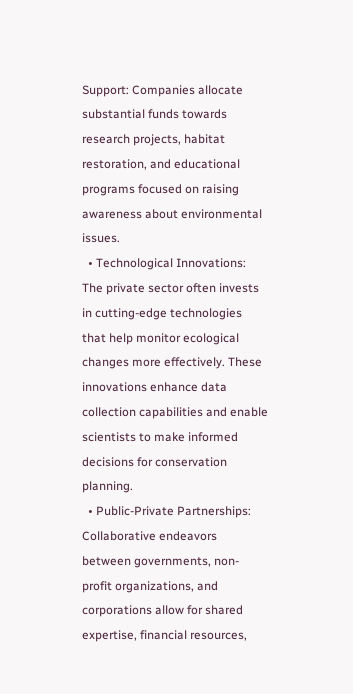Support: Companies allocate substantial funds towards research projects, habitat restoration, and educational programs focused on raising awareness about environmental issues.
  • Technological Innovations: The private sector often invests in cutting-edge technologies that help monitor ecological changes more effectively. These innovations enhance data collection capabilities and enable scientists to make informed decisions for conservation planning.
  • Public-Private Partnerships: Collaborative endeavors between governments, non-profit organizations, and corporations allow for shared expertise, financial resources,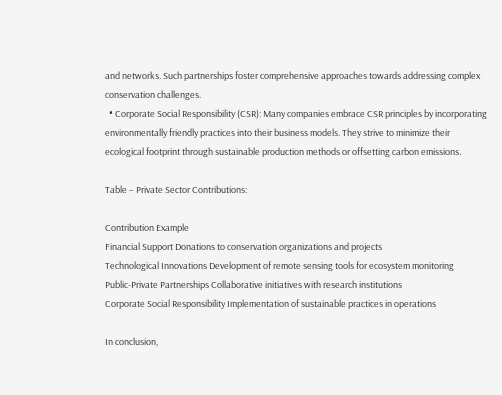and networks. Such partnerships foster comprehensive approaches towards addressing complex conservation challenges.
  • Corporate Social Responsibility (CSR): Many companies embrace CSR principles by incorporating environmentally friendly practices into their business models. They strive to minimize their ecological footprint through sustainable production methods or offsetting carbon emissions.

Table – Private Sector Contributions:

Contribution Example
Financial Support Donations to conservation organizations and projects
Technological Innovations Development of remote sensing tools for ecosystem monitoring
Public-Private Partnerships Collaborative initiatives with research institutions
Corporate Social Responsibility Implementation of sustainable practices in operations

In conclusion,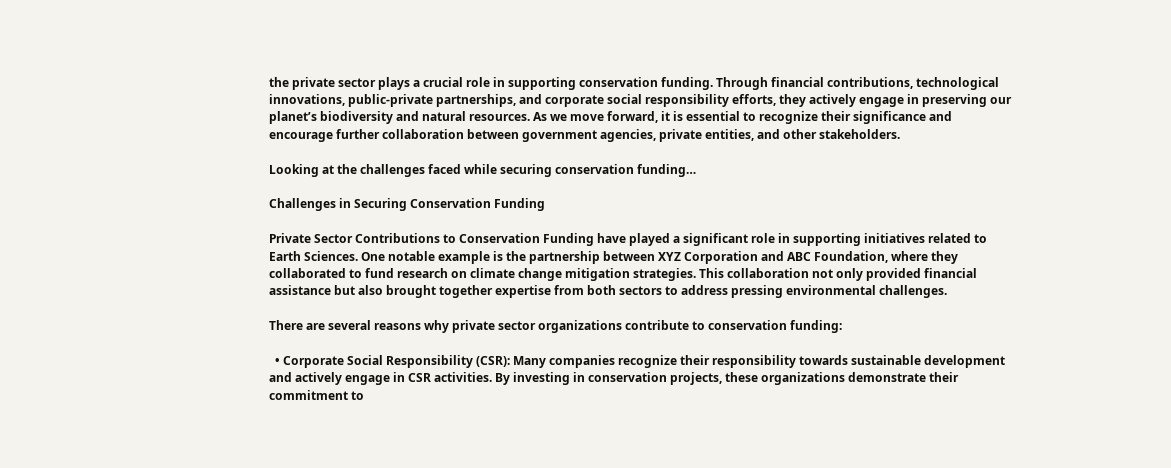the private sector plays a crucial role in supporting conservation funding. Through financial contributions, technological innovations, public-private partnerships, and corporate social responsibility efforts, they actively engage in preserving our planet’s biodiversity and natural resources. As we move forward, it is essential to recognize their significance and encourage further collaboration between government agencies, private entities, and other stakeholders.

Looking at the challenges faced while securing conservation funding…

Challenges in Securing Conservation Funding

Private Sector Contributions to Conservation Funding have played a significant role in supporting initiatives related to Earth Sciences. One notable example is the partnership between XYZ Corporation and ABC Foundation, where they collaborated to fund research on climate change mitigation strategies. This collaboration not only provided financial assistance but also brought together expertise from both sectors to address pressing environmental challenges.

There are several reasons why private sector organizations contribute to conservation funding:

  • Corporate Social Responsibility (CSR): Many companies recognize their responsibility towards sustainable development and actively engage in CSR activities. By investing in conservation projects, these organizations demonstrate their commitment to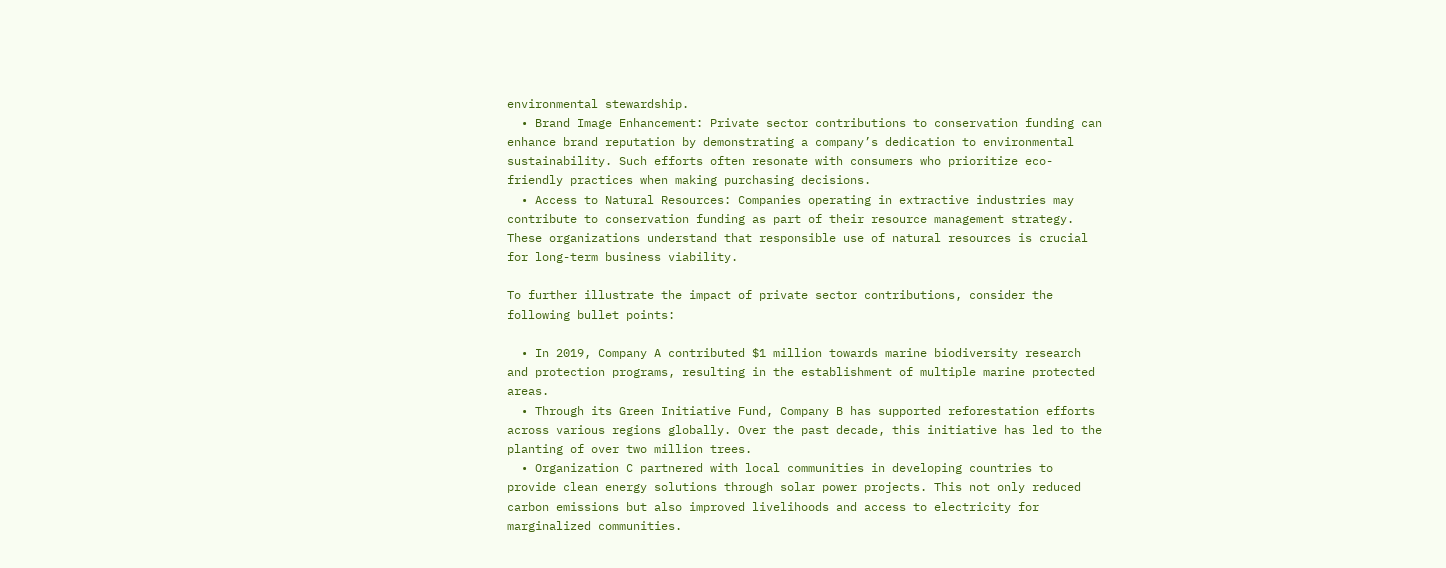environmental stewardship.
  • Brand Image Enhancement: Private sector contributions to conservation funding can enhance brand reputation by demonstrating a company’s dedication to environmental sustainability. Such efforts often resonate with consumers who prioritize eco-friendly practices when making purchasing decisions.
  • Access to Natural Resources: Companies operating in extractive industries may contribute to conservation funding as part of their resource management strategy. These organizations understand that responsible use of natural resources is crucial for long-term business viability.

To further illustrate the impact of private sector contributions, consider the following bullet points:

  • In 2019, Company A contributed $1 million towards marine biodiversity research and protection programs, resulting in the establishment of multiple marine protected areas.
  • Through its Green Initiative Fund, Company B has supported reforestation efforts across various regions globally. Over the past decade, this initiative has led to the planting of over two million trees.
  • Organization C partnered with local communities in developing countries to provide clean energy solutions through solar power projects. This not only reduced carbon emissions but also improved livelihoods and access to electricity for marginalized communities.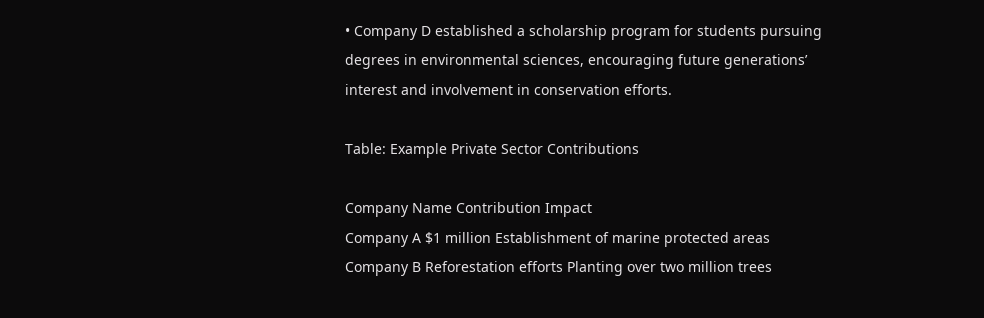• Company D established a scholarship program for students pursuing degrees in environmental sciences, encouraging future generations’ interest and involvement in conservation efforts.

Table: Example Private Sector Contributions

Company Name Contribution Impact
Company A $1 million Establishment of marine protected areas
Company B Reforestation efforts Planting over two million trees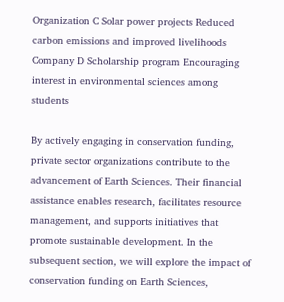Organization C Solar power projects Reduced carbon emissions and improved livelihoods
Company D Scholarship program Encouraging interest in environmental sciences among students

By actively engaging in conservation funding, private sector organizations contribute to the advancement of Earth Sciences. Their financial assistance enables research, facilitates resource management, and supports initiatives that promote sustainable development. In the subsequent section, we will explore the impact of conservation funding on Earth Sciences,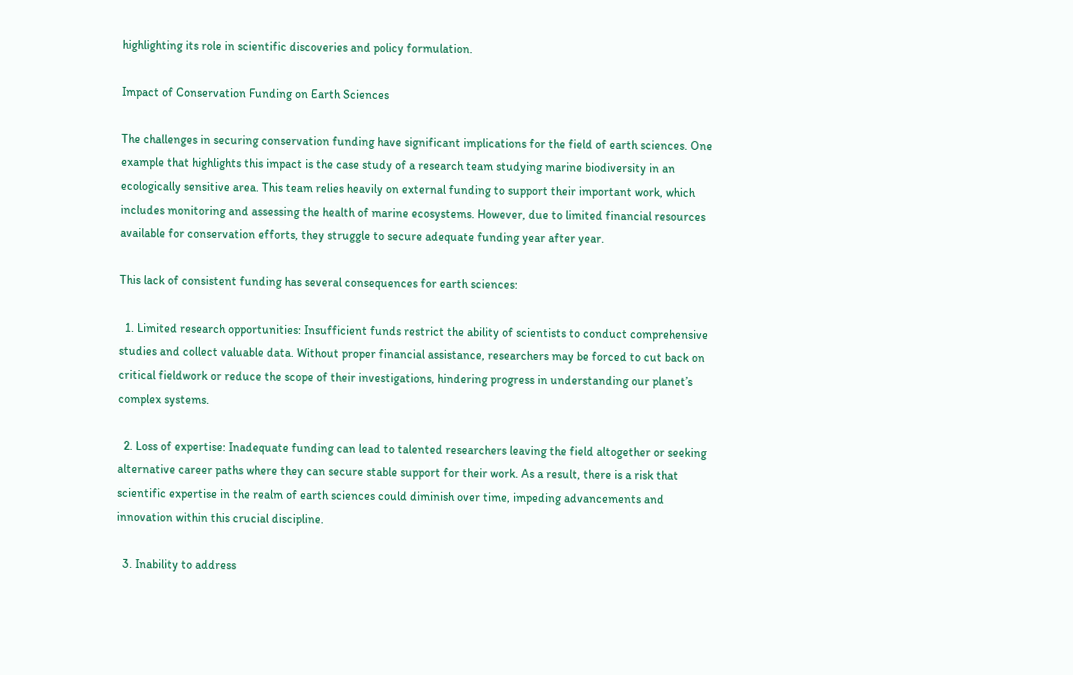highlighting its role in scientific discoveries and policy formulation.

Impact of Conservation Funding on Earth Sciences

The challenges in securing conservation funding have significant implications for the field of earth sciences. One example that highlights this impact is the case study of a research team studying marine biodiversity in an ecologically sensitive area. This team relies heavily on external funding to support their important work, which includes monitoring and assessing the health of marine ecosystems. However, due to limited financial resources available for conservation efforts, they struggle to secure adequate funding year after year.

This lack of consistent funding has several consequences for earth sciences:

  1. Limited research opportunities: Insufficient funds restrict the ability of scientists to conduct comprehensive studies and collect valuable data. Without proper financial assistance, researchers may be forced to cut back on critical fieldwork or reduce the scope of their investigations, hindering progress in understanding our planet’s complex systems.

  2. Loss of expertise: Inadequate funding can lead to talented researchers leaving the field altogether or seeking alternative career paths where they can secure stable support for their work. As a result, there is a risk that scientific expertise in the realm of earth sciences could diminish over time, impeding advancements and innovation within this crucial discipline.

  3. Inability to address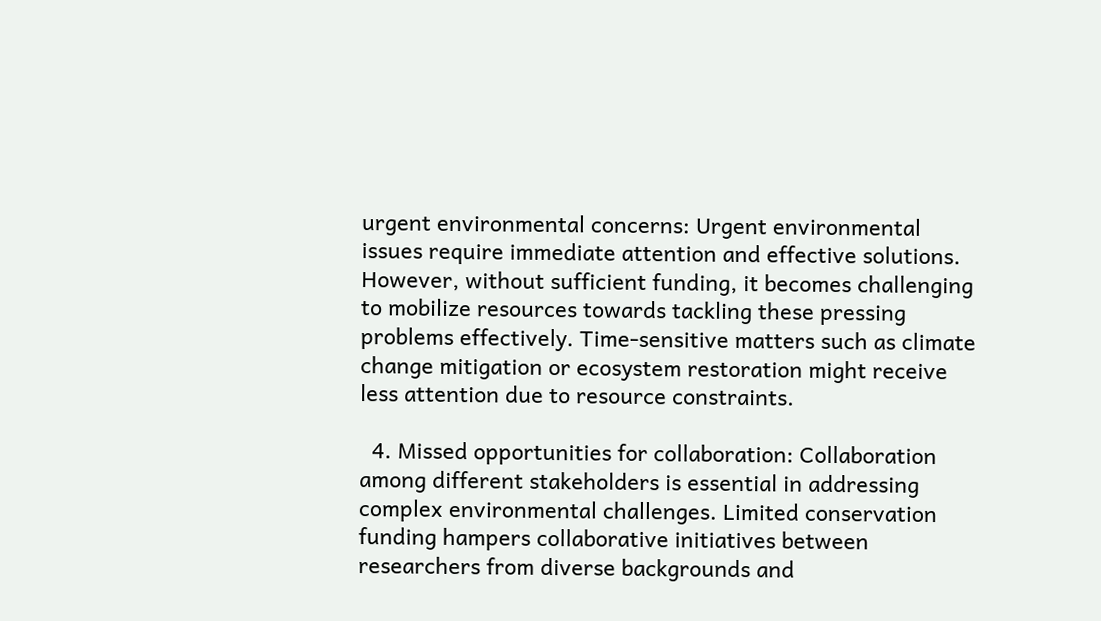urgent environmental concerns: Urgent environmental issues require immediate attention and effective solutions. However, without sufficient funding, it becomes challenging to mobilize resources towards tackling these pressing problems effectively. Time-sensitive matters such as climate change mitigation or ecosystem restoration might receive less attention due to resource constraints.

  4. Missed opportunities for collaboration: Collaboration among different stakeholders is essential in addressing complex environmental challenges. Limited conservation funding hampers collaborative initiatives between researchers from diverse backgrounds and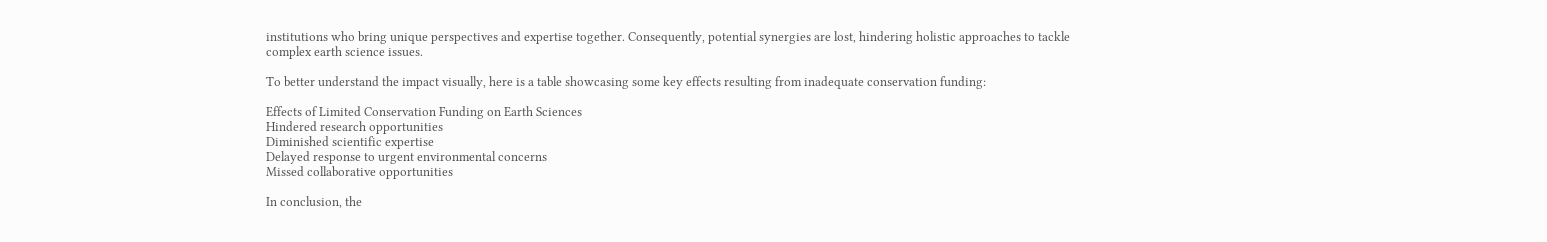institutions who bring unique perspectives and expertise together. Consequently, potential synergies are lost, hindering holistic approaches to tackle complex earth science issues.

To better understand the impact visually, here is a table showcasing some key effects resulting from inadequate conservation funding:

Effects of Limited Conservation Funding on Earth Sciences
Hindered research opportunities
Diminished scientific expertise
Delayed response to urgent environmental concerns
Missed collaborative opportunities

In conclusion, the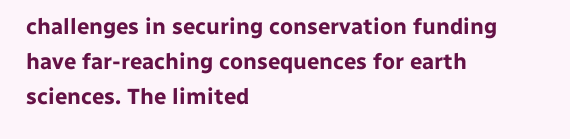challenges in securing conservation funding have far-reaching consequences for earth sciences. The limited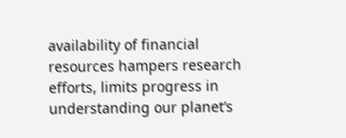availability of financial resources hampers research efforts, limits progress in understanding our planet’s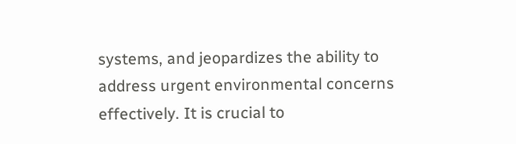systems, and jeopardizes the ability to address urgent environmental concerns effectively. It is crucial to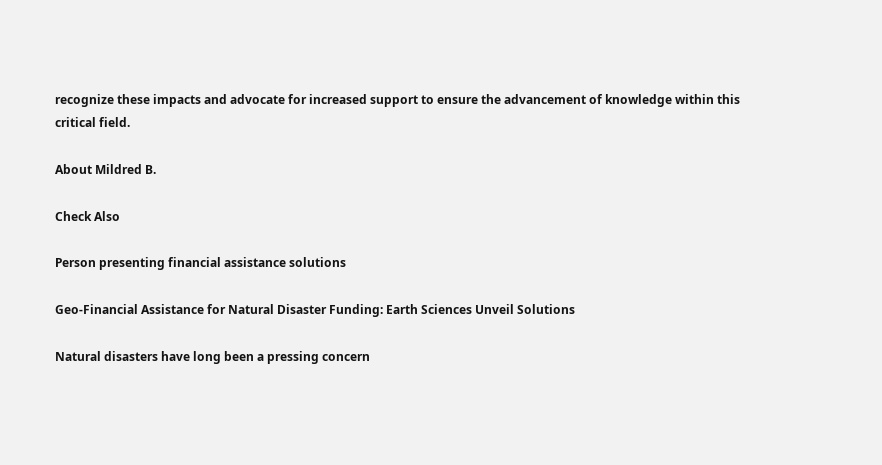recognize these impacts and advocate for increased support to ensure the advancement of knowledge within this critical field.

About Mildred B.

Check Also

Person presenting financial assistance solutions

Geo-Financial Assistance for Natural Disaster Funding: Earth Sciences Unveil Solutions

Natural disasters have long been a pressing concern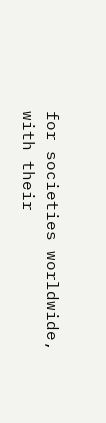for societies worldwide, with their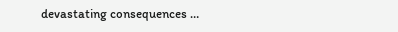devastating consequences …